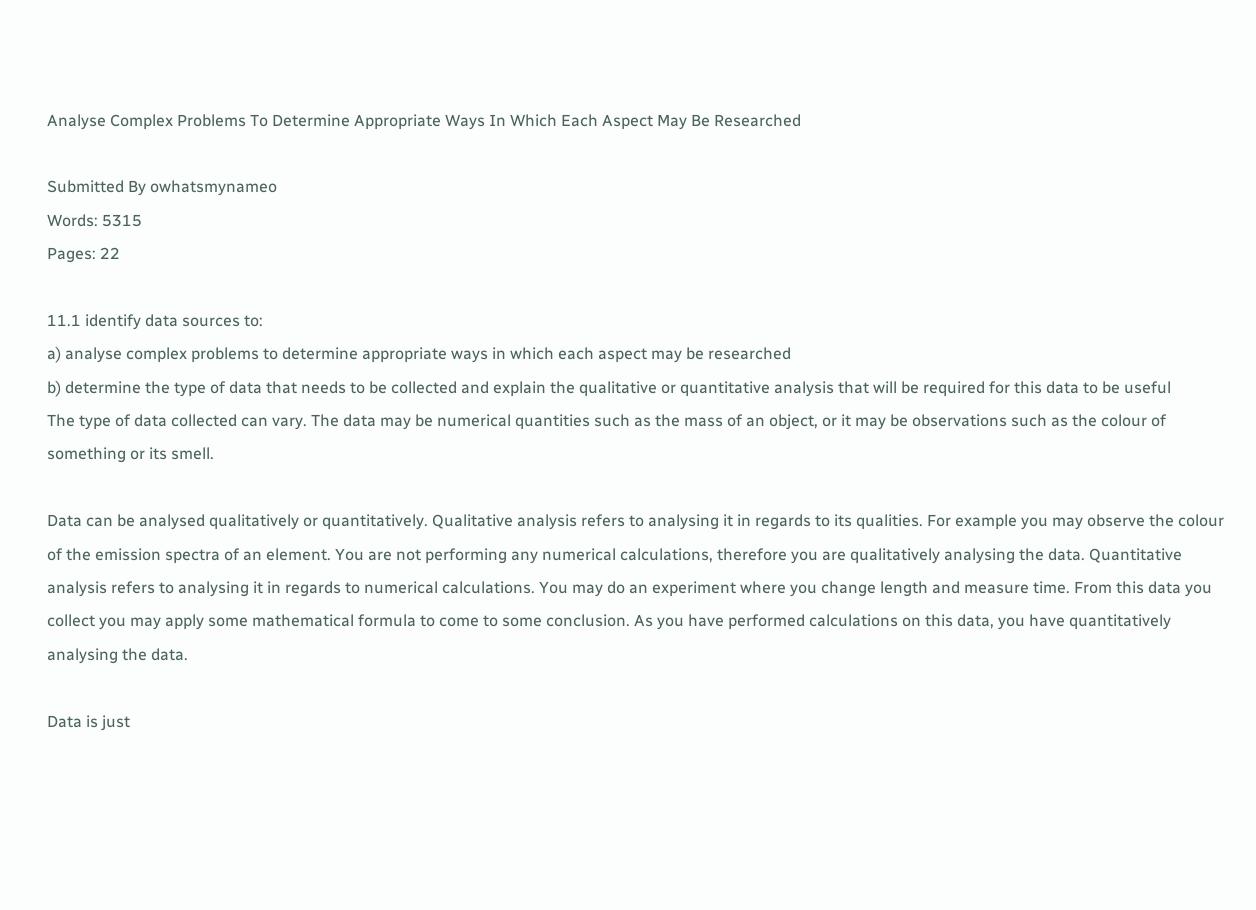Analyse Complex Problems To Determine Appropriate Ways In Which Each Aspect May Be Researched

Submitted By owhatsmynameo
Words: 5315
Pages: 22

11.1 identify data sources to:
a) analyse complex problems to determine appropriate ways in which each aspect may be researched
b) determine the type of data that needs to be collected and explain the qualitative or quantitative analysis that will be required for this data to be useful
The type of data collected can vary. The data may be numerical quantities such as the mass of an object, or it may be observations such as the colour of something or its smell.

Data can be analysed qualitatively or quantitatively. Qualitative analysis refers to analysing it in regards to its qualities. For example you may observe the colour of the emission spectra of an element. You are not performing any numerical calculations, therefore you are qualitatively analysing the data. Quantitative analysis refers to analysing it in regards to numerical calculations. You may do an experiment where you change length and measure time. From this data you collect you may apply some mathematical formula to come to some conclusion. As you have performed calculations on this data, you have quantitatively analysing the data.

Data is just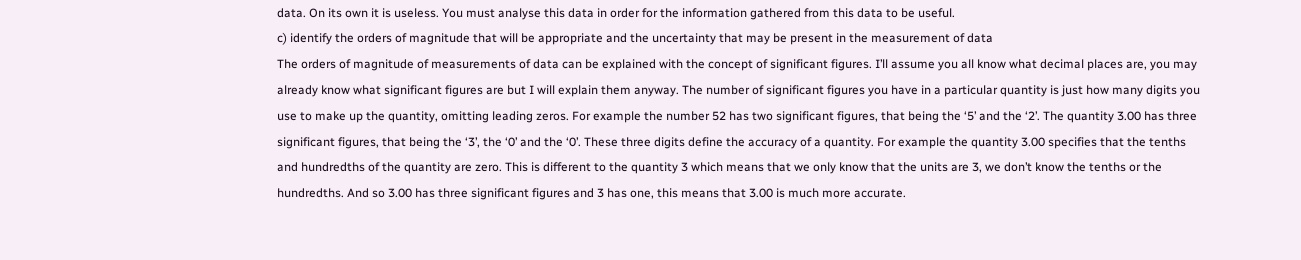data. On its own it is useless. You must analyse this data in order for the information gathered from this data to be useful.
c) identify the orders of magnitude that will be appropriate and the uncertainty that may be present in the measurement of data
The orders of magnitude of measurements of data can be explained with the concept of significant figures. I’ll assume you all know what decimal places are, you may already know what significant figures are but I will explain them anyway. The number of significant figures you have in a particular quantity is just how many digits you use to make up the quantity, omitting leading zeros. For example the number 52 has two significant figures, that being the ‘5’ and the ‘2’. The quantity 3.00 has three significant figures, that being the ‘3’, the ‘0’ and the ‘0’. These three digits define the accuracy of a quantity. For example the quantity 3.00 specifies that the tenths and hundredths of the quantity are zero. This is different to the quantity 3 which means that we only know that the units are 3, we don’t know the tenths or the hundredths. And so 3.00 has three significant figures and 3 has one, this means that 3.00 is much more accurate.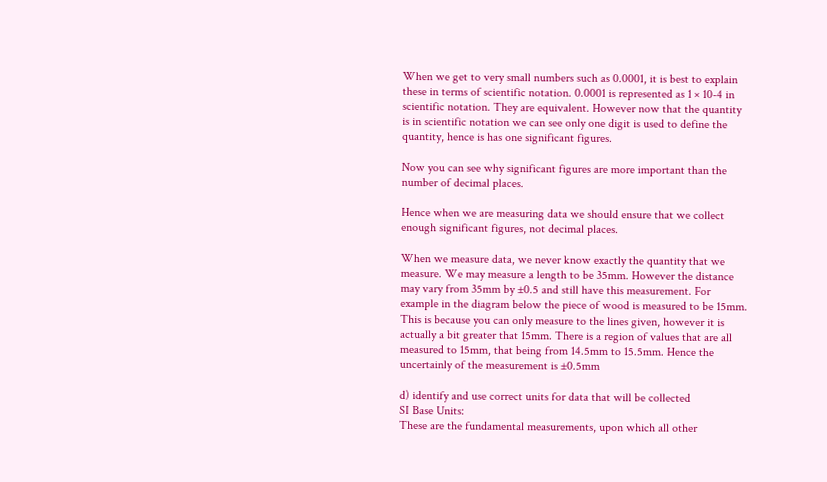When we get to very small numbers such as 0.0001, it is best to explain these in terms of scientific notation. 0.0001 is represented as 1 × 10-4 in scientific notation. They are equivalent. However now that the quantity is in scientific notation we can see only one digit is used to define the quantity, hence is has one significant figures.

Now you can see why significant figures are more important than the number of decimal places.

Hence when we are measuring data we should ensure that we collect enough significant figures, not decimal places.

When we measure data, we never know exactly the quantity that we measure. We may measure a length to be 35mm. However the distance may vary from 35mm by ±0.5 and still have this measurement. For example in the diagram below the piece of wood is measured to be 15mm. This is because you can only measure to the lines given, however it is actually a bit greater that 15mm. There is a region of values that are all measured to 15mm, that being from 14.5mm to 15.5mm. Hence the uncertainly of the measurement is ±0.5mm

d) identify and use correct units for data that will be collected
SI Base Units:
These are the fundamental measurements, upon which all other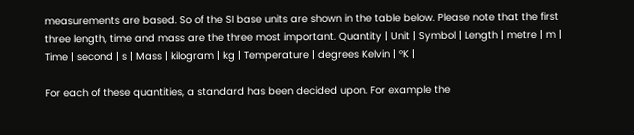measurements are based. So of the SI base units are shown in the table below. Please note that the first three length, time and mass are the three most important. Quantity | Unit | Symbol | Length | metre | m | Time | second | s | Mass | kilogram | kg | Temperature | degrees Kelvin | °K |

For each of these quantities, a standard has been decided upon. For example the